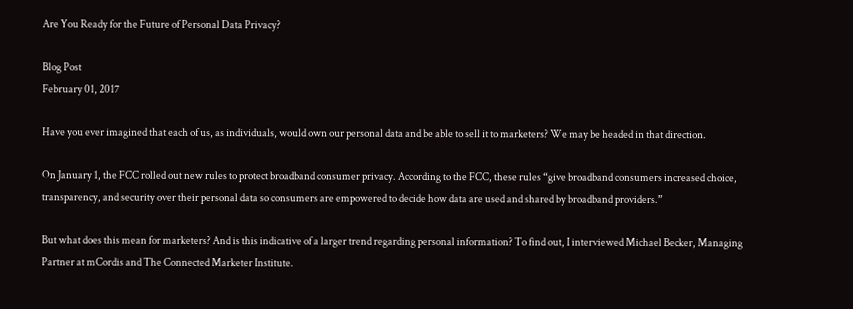Are You Ready for the Future of Personal Data Privacy?

Blog Post
February 01, 2017

Have you ever imagined that each of us, as individuals, would own our personal data and be able to sell it to marketers? We may be headed in that direction.

On January 1, the FCC rolled out new rules to protect broadband consumer privacy. According to the FCC, these rules “give broadband consumers increased choice, transparency, and security over their personal data so consumers are empowered to decide how data are used and shared by broadband providers.”

But what does this mean for marketers? And is this indicative of a larger trend regarding personal information? To find out, I interviewed Michael Becker, Managing Partner at mCordis and The Connected Marketer Institute.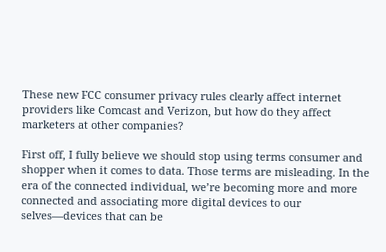These new FCC consumer privacy rules clearly affect internet providers like Comcast and Verizon, but how do they affect marketers at other companies?

First off, I fully believe we should stop using terms consumer and shopper when it comes to data. Those terms are misleading. In the era of the connected individual, we’re becoming more and more connected and associating more digital devices to our selves—devices that can be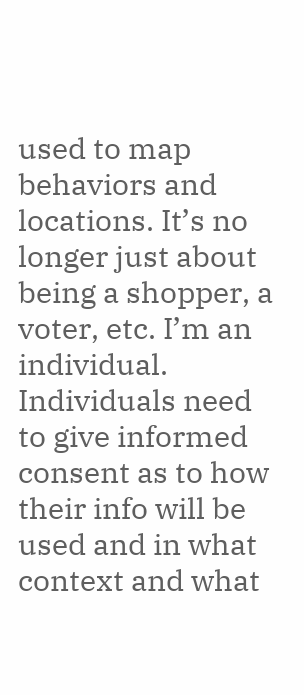used to map behaviors and locations. It’s no longer just about being a shopper, a voter, etc. I’m an individual. Individuals need to give informed consent as to how their info will be used and in what context and what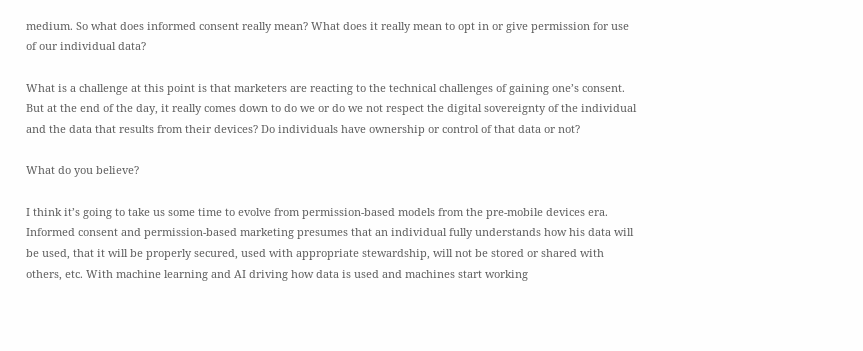medium. So what does informed consent really mean? What does it really mean to opt in or give permission for use of our individual data?

What is a challenge at this point is that marketers are reacting to the technical challenges of gaining one’s consent. But at the end of the day, it really comes down to do we or do we not respect the digital sovereignty of the individual and the data that results from their devices? Do individuals have ownership or control of that data or not?

What do you believe?

I think it’s going to take us some time to evolve from permission-based models from the pre-mobile devices era. Informed consent and permission-based marketing presumes that an individual fully understands how his data will be used, that it will be properly secured, used with appropriate stewardship, will not be stored or shared with others, etc. With machine learning and AI driving how data is used and machines start working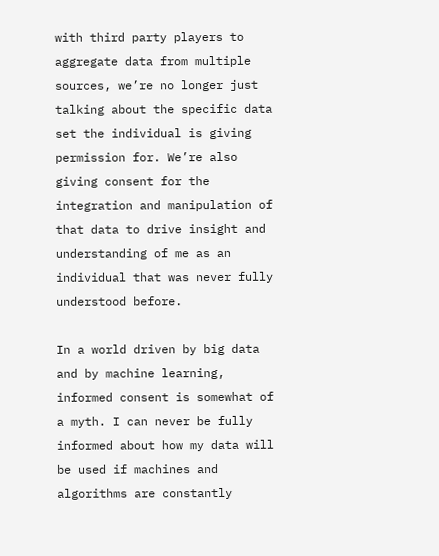with third party players to aggregate data from multiple sources, we’re no longer just talking about the specific data set the individual is giving permission for. We’re also giving consent for the integration and manipulation of that data to drive insight and understanding of me as an individual that was never fully understood before.

In a world driven by big data and by machine learning, informed consent is somewhat of a myth. I can never be fully informed about how my data will be used if machines and algorithms are constantly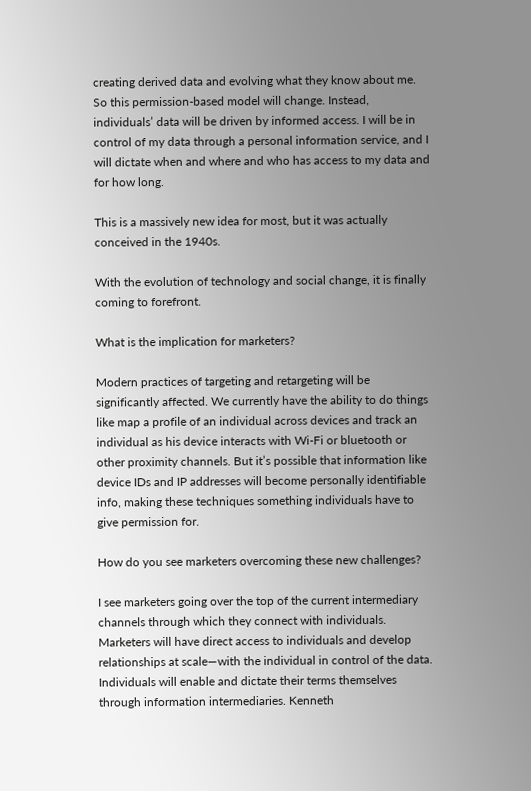creating derived data and evolving what they know about me. So this permission-based model will change. Instead, individuals’ data will be driven by informed access. I will be in control of my data through a personal information service, and I will dictate when and where and who has access to my data and for how long.

This is a massively new idea for most, but it was actually conceived in the 1940s.

With the evolution of technology and social change, it is finally coming to forefront.

What is the implication for marketers?

Modern practices of targeting and retargeting will be significantly affected. We currently have the ability to do things like map a profile of an individual across devices and track an individual as his device interacts with Wi-Fi or bluetooth or other proximity channels. But it’s possible that information like device IDs and IP addresses will become personally identifiable info, making these techniques something individuals have to give permission for.

How do you see marketers overcoming these new challenges?

I see marketers going over the top of the current intermediary channels through which they connect with individuals. Marketers will have direct access to individuals and develop relationships at scale—with the individual in control of the data. Individuals will enable and dictate their terms themselves through information intermediaries. Kenneth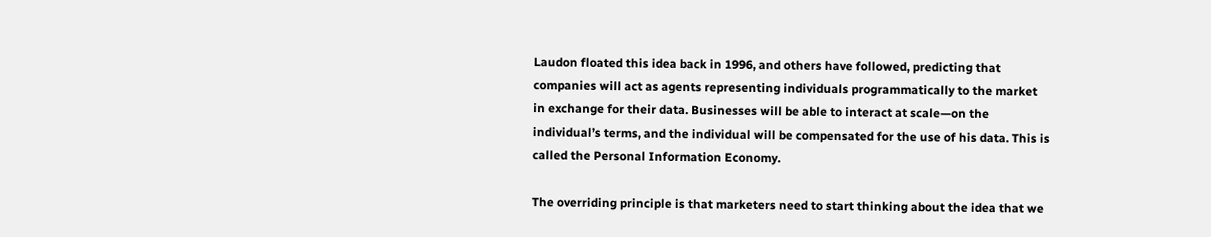Laudon floated this idea back in 1996, and others have followed, predicting that companies will act as agents representing individuals programmatically to the market in exchange for their data. Businesses will be able to interact at scale—on the individual’s terms, and the individual will be compensated for the use of his data. This is called the Personal Information Economy.

The overriding principle is that marketers need to start thinking about the idea that we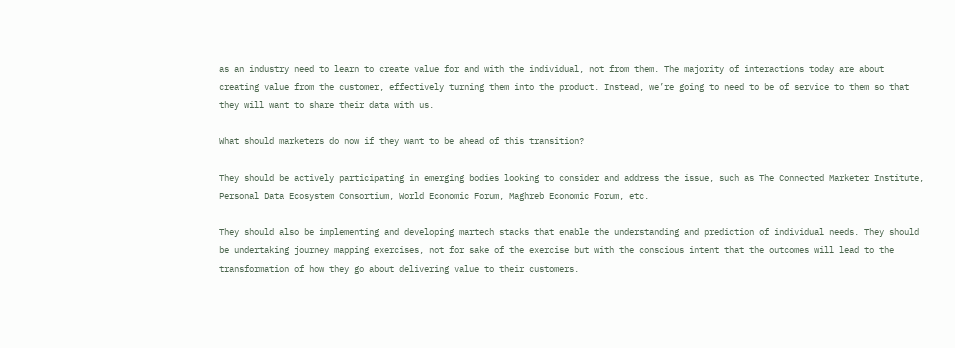as an industry need to learn to create value for and with the individual, not from them. The majority of interactions today are about creating value from the customer, effectively turning them into the product. Instead, we’re going to need to be of service to them so that they will want to share their data with us.

What should marketers do now if they want to be ahead of this transition?

They should be actively participating in emerging bodies looking to consider and address the issue, such as The Connected Marketer Institute, Personal Data Ecosystem Consortium, World Economic Forum, Maghreb Economic Forum, etc.

They should also be implementing and developing martech stacks that enable the understanding and prediction of individual needs. They should be undertaking journey mapping exercises, not for sake of the exercise but with the conscious intent that the outcomes will lead to the transformation of how they go about delivering value to their customers.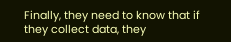Finally, they need to know that if they collect data, they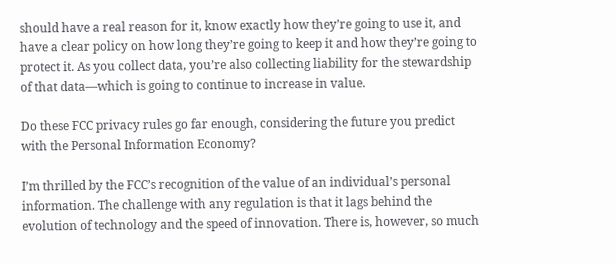should have a real reason for it, know exactly how they’re going to use it, and have a clear policy on how long they’re going to keep it and how they’re going to protect it. As you collect data, you’re also collecting liability for the stewardship of that data—which is going to continue to increase in value.

Do these FCC privacy rules go far enough, considering the future you predict with the Personal Information Economy?

I’m thrilled by the FCC’s recognition of the value of an individual’s personal information. The challenge with any regulation is that it lags behind the evolution of technology and the speed of innovation. There is, however, so much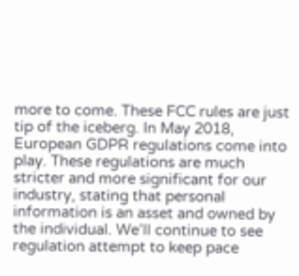more to come. These FCC rules are just tip of the iceberg. In May 2018, European GDPR regulations come into play. These regulations are much stricter and more significant for our industry, stating that personal information is an asset and owned by the individual. We’ll continue to see regulation attempt to keep pace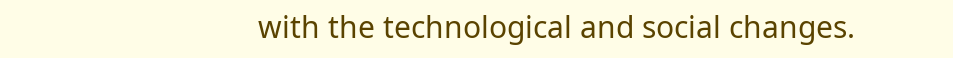with the technological and social changes.